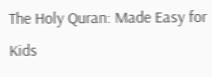The Holy Quran: Made Easy for Kids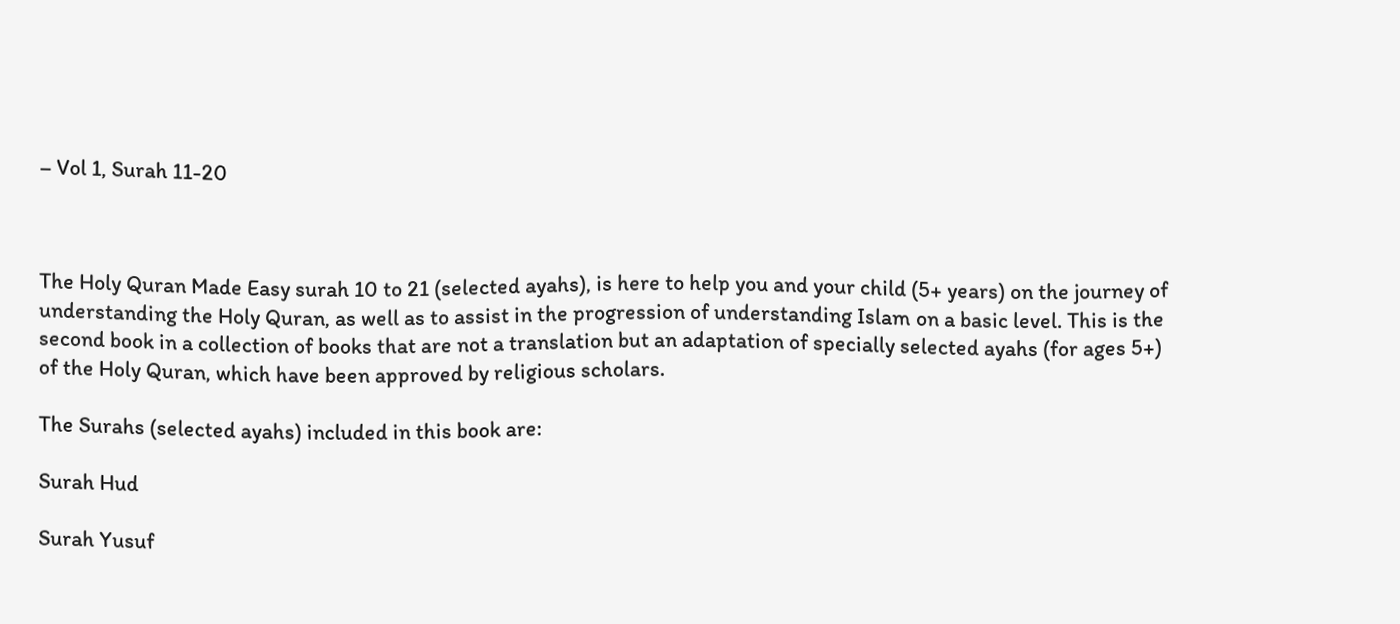– Vol 1, Surah 11-20



The Holy Quran Made Easy surah 10 to 21 (selected ayahs), is here to help you and your child (5+ years) on the journey of understanding the Holy Quran, as well as to assist in the progression of understanding Islam on a basic level. This is the second book in a collection of books that are not a translation but an adaptation of specially selected ayahs (for ages 5+) of the Holy Quran, which have been approved by religious scholars.

The Surahs (selected ayahs) included in this book are:

Surah Hud

Surah Yusuf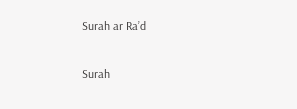Surah ar Ra’d

Surah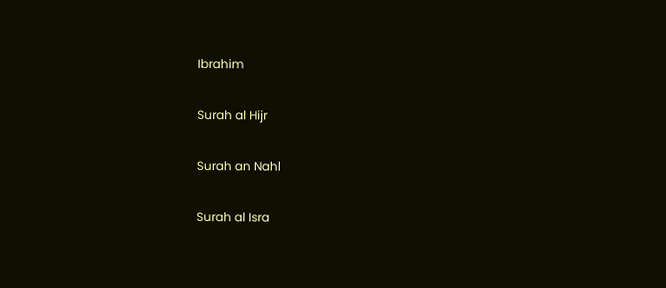Ibrahim

Surah al Hijr

Surah an Nahl

Surah al Isra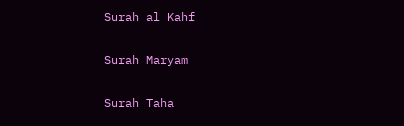Surah al Kahf

Surah Maryam

Surah Taha